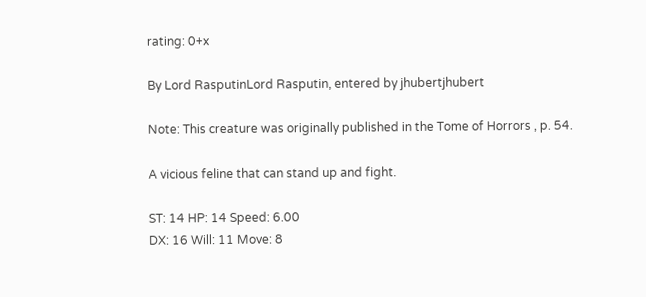rating: 0+x

By Lord RasputinLord Rasputin, entered by jhubertjhubert

Note: This creature was originally published in the Tome of Horrors , p. 54.

A vicious feline that can stand up and fight.

ST: 14 HP: 14 Speed: 6.00
DX: 16 Will: 11 Move: 8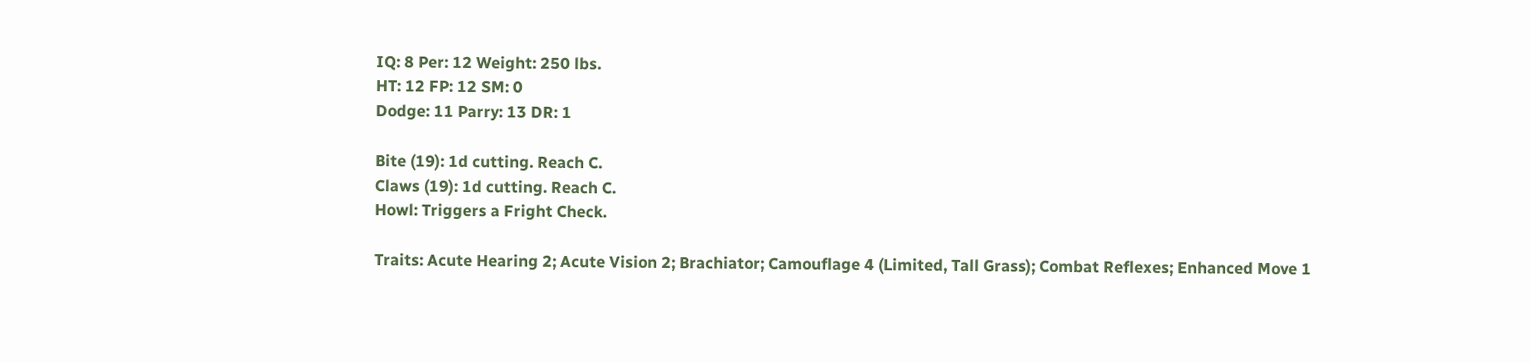IQ: 8 Per: 12 Weight: 250 lbs.
HT: 12 FP: 12 SM: 0
Dodge: 11 Parry: 13 DR: 1

Bite (19): 1d cutting. Reach C.
Claws (19): 1d cutting. Reach C.
Howl: Triggers a Fright Check.

Traits: Acute Hearing 2; Acute Vision 2; Brachiator; Camouflage 4 (Limited, Tall Grass); Combat Reflexes; Enhanced Move 1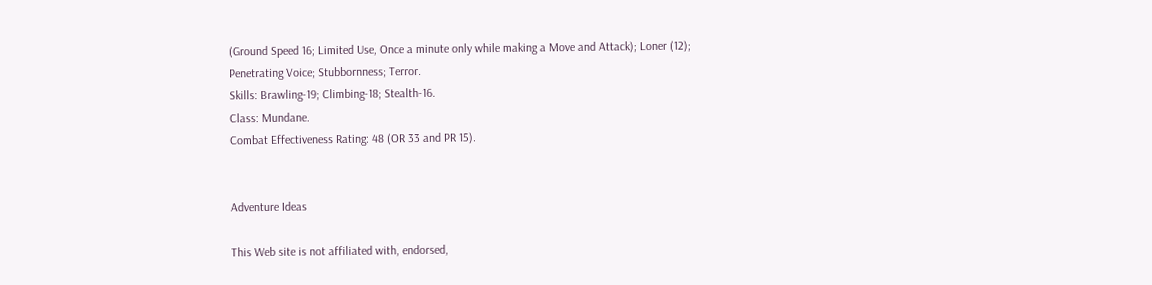(Ground Speed 16; Limited Use, Once a minute only while making a Move and Attack); Loner (12); Penetrating Voice; Stubbornness; Terror.
Skills: Brawling-19; Climbing-18; Stealth-16.
Class: Mundane.
Combat Effectiveness Rating: 48 (OR 33 and PR 15).


Adventure Ideas

This Web site is not affiliated with, endorsed,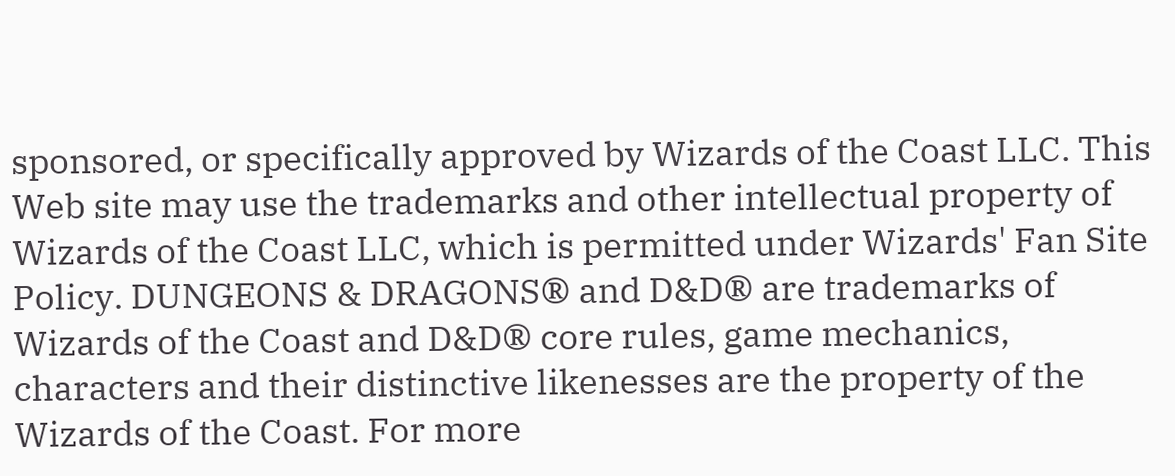sponsored, or specifically approved by Wizards of the Coast LLC. This Web site may use the trademarks and other intellectual property of Wizards of the Coast LLC, which is permitted under Wizards' Fan Site Policy. DUNGEONS & DRAGONS® and D&D® are trademarks of Wizards of the Coast and D&D® core rules, game mechanics, characters and their distinctive likenesses are the property of the Wizards of the Coast. For more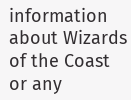information about Wizards of the Coast or any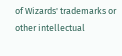of Wizards' trademarks or other intellectual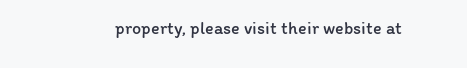property, please visit their website at